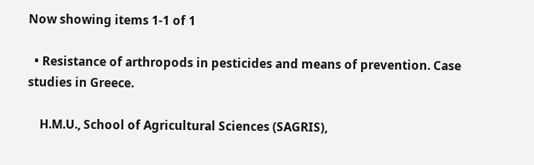Now showing items 1-1 of 1

  • Resistance of arthropods in pesticides and means of prevention. Case studies in Greece.

    H.M.U., School of Agricultural Sciences (SAGRIS),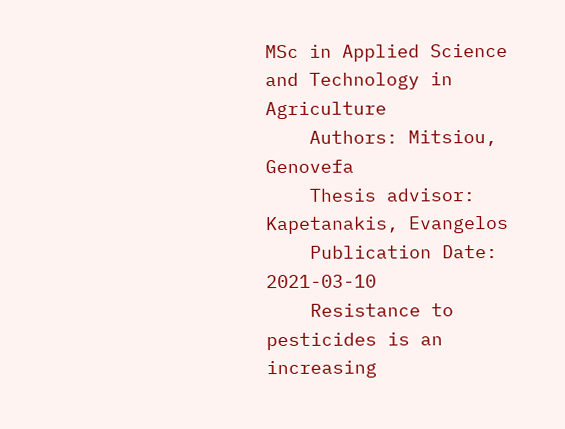MSc in Applied Science and Technology in Agriculture
    Authors: Mitsiou, Genovefa
    Thesis advisor: Kapetanakis, Evangelos
    Publication Date: 2021-03-10
    Resistance to pesticides is an increasing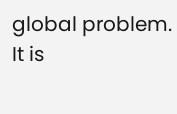global problem. It is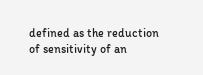defined as the reduction of sensitivity of an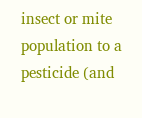insect or mite population to a pesticide (and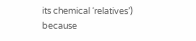its chemical ‘relatives’) because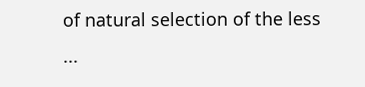of natural selection of the less ...